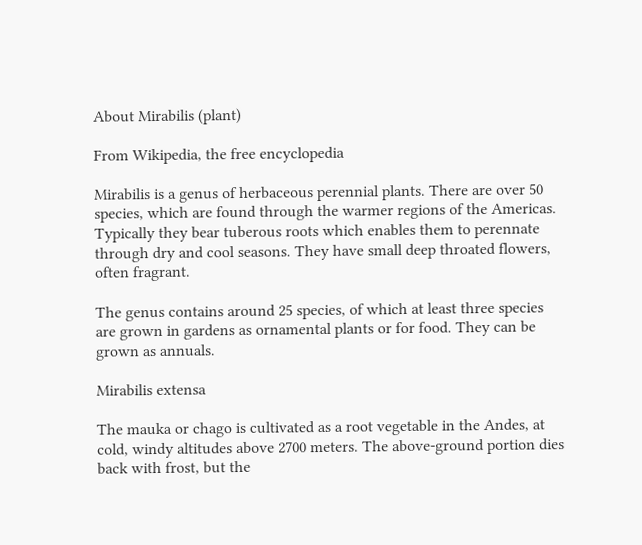About Mirabilis (plant)

From Wikipedia, the free encyclopedia

Mirabilis is a genus of herbaceous perennial plants. There are over 50 species, which are found through the warmer regions of the Americas. Typically they bear tuberous roots which enables them to perennate through dry and cool seasons. They have small deep throated flowers, often fragrant.

The genus contains around 25 species, of which at least three species are grown in gardens as ornamental plants or for food. They can be grown as annuals.

Mirabilis extensa

The mauka or chago is cultivated as a root vegetable in the Andes, at cold, windy altitudes above 2700 meters. The above-ground portion dies back with frost, but the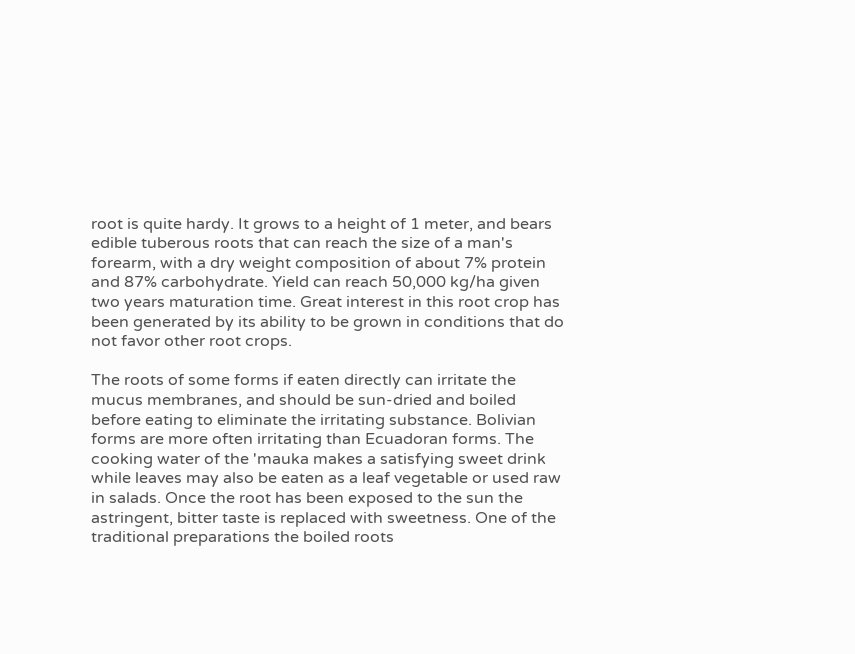root is quite hardy. It grows to a height of 1 meter, and bears edible tuberous roots that can reach the size of a man's forearm, with a dry weight composition of about 7% protein and 87% carbohydrate. Yield can reach 50,000 kg/ha given two years maturation time. Great interest in this root crop has been generated by its ability to be grown in conditions that do not favor other root crops.

The roots of some forms if eaten directly can irritate the mucus membranes, and should be sun-dried and boiled before eating to eliminate the irritating substance. Bolivian forms are more often irritating than Ecuadoran forms. The cooking water of the 'mauka makes a satisfying sweet drink while leaves may also be eaten as a leaf vegetable or used raw in salads. Once the root has been exposed to the sun the astringent, bitter taste is replaced with sweetness. One of the traditional preparations the boiled roots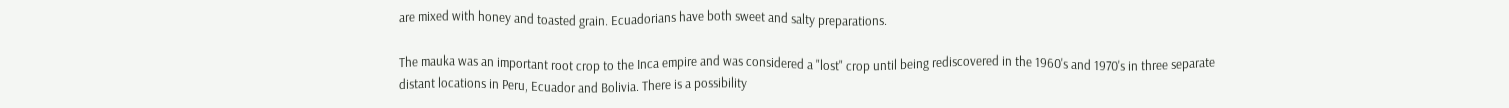are mixed with honey and toasted grain. Ecuadorians have both sweet and salty preparations.

The mauka was an important root crop to the Inca empire and was considered a "lost" crop until being rediscovered in the 1960's and 1970's in three separate distant locations in Peru, Ecuador and Bolivia. There is a possibility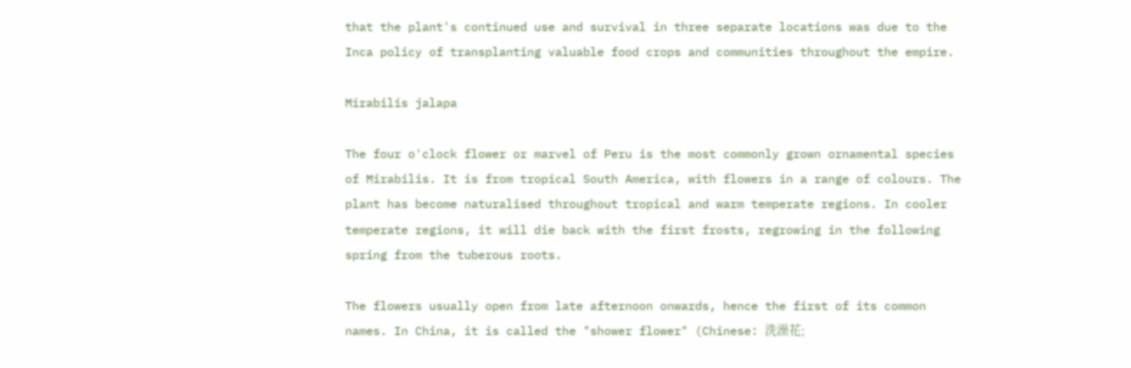that the plant's continued use and survival in three separate locations was due to the Inca policy of transplanting valuable food crops and communities throughout the empire.

Mirabilis jalapa

The four o'clock flower or marvel of Peru is the most commonly grown ornamental species of Mirabilis. It is from tropical South America, with flowers in a range of colours. The plant has become naturalised throughout tropical and warm temperate regions. In cooler temperate regions, it will die back with the first frosts, regrowing in the following spring from the tuberous roots.

The flowers usually open from late afternoon onwards, hence the first of its common names. In China, it is called the "shower flower" (Chinese: 洗澡花;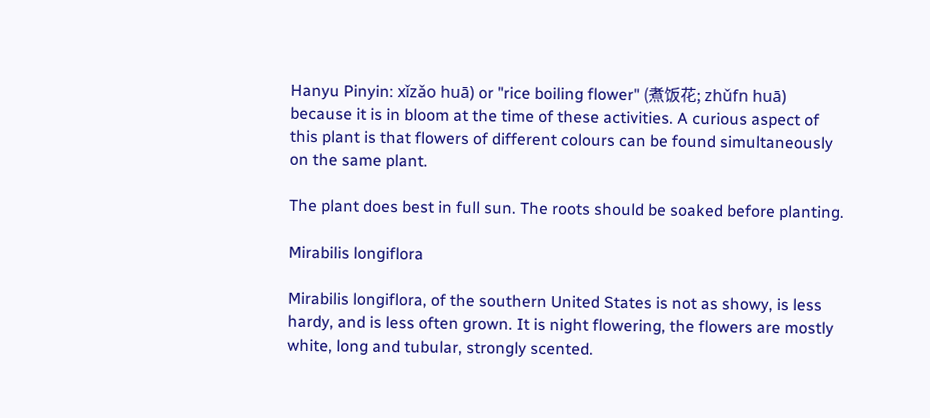Hanyu Pinyin: xǐzǎo huā) or "rice boiling flower" (煮饭花; zhǔfn huā) because it is in bloom at the time of these activities. A curious aspect of this plant is that flowers of different colours can be found simultaneously on the same plant.

The plant does best in full sun. The roots should be soaked before planting.

Mirabilis longiflora

Mirabilis longiflora, of the southern United States is not as showy, is less hardy, and is less often grown. It is night flowering, the flowers are mostly white, long and tubular, strongly scented.